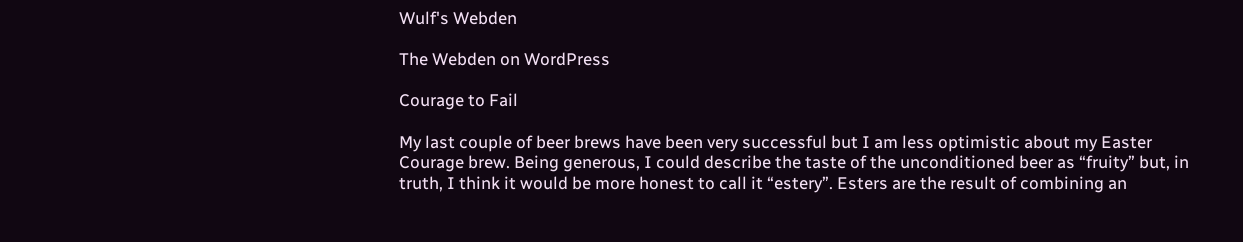Wulf's Webden

The Webden on WordPress

Courage to Fail

My last couple of beer brews have been very successful but I am less optimistic about my Easter Courage brew. Being generous, I could describe the taste of the unconditioned beer as “fruity” but, in truth, I think it would be more honest to call it “estery”. Esters are the result of combining an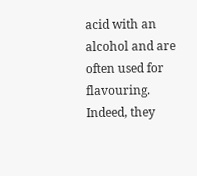acid with an alcohol and are often used for flavouring. Indeed, they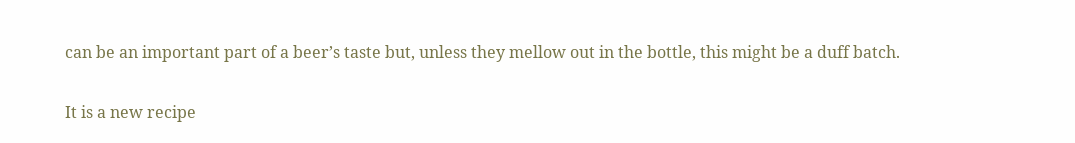can be an important part of a beer’s taste but, unless they mellow out in the bottle, this might be a duff batch.

It is a new recipe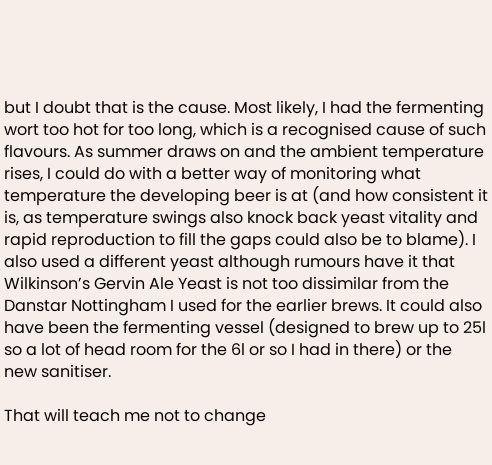but I doubt that is the cause. Most likely, I had the fermenting wort too hot for too long, which is a recognised cause of such flavours. As summer draws on and the ambient temperature rises, I could do with a better way of monitoring what temperature the developing beer is at (and how consistent it is, as temperature swings also knock back yeast vitality and rapid reproduction to fill the gaps could also be to blame). I also used a different yeast although rumours have it that Wilkinson’s Gervin Ale Yeast is not too dissimilar from the Danstar Nottingham I used for the earlier brews. It could also have been the fermenting vessel (designed to brew up to 25l so a lot of head room for the 6l or so I had in there) or the new sanitiser.

That will teach me not to change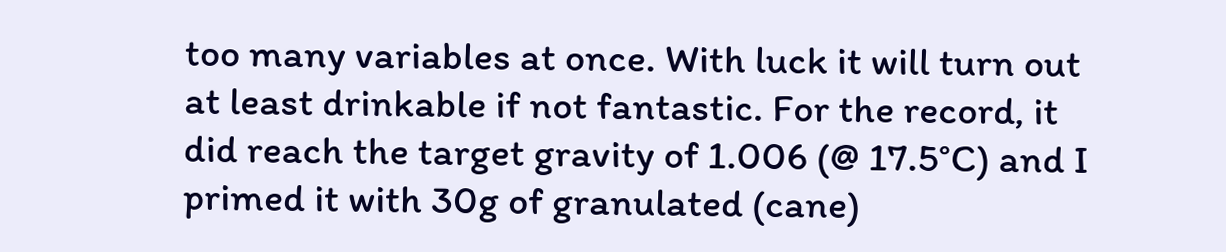too many variables at once. With luck it will turn out at least drinkable if not fantastic. For the record, it did reach the target gravity of 1.006 (@ 17.5°C) and I primed it with 30g of granulated (cane)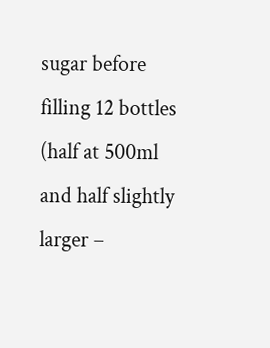sugar before filling 12 bottles (half at 500ml and half slightly larger –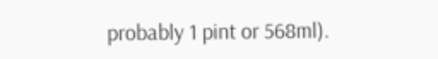probably 1 pint or 568ml).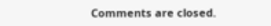Comments are closed.